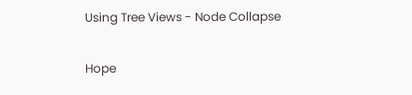Using Tree Views - Node Collapse

Hope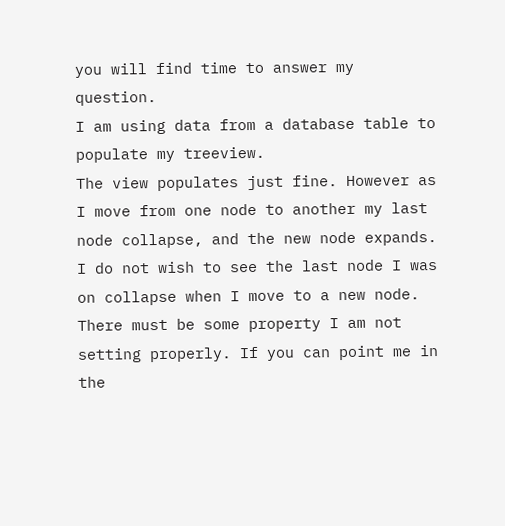you will find time to answer my question.
I am using data from a database table to populate my treeview.
The view populates just fine. However as I move from one node to another my last node collapse, and the new node expands. I do not wish to see the last node I was on collapse when I move to a new node. There must be some property I am not setting properly. If you can point me in the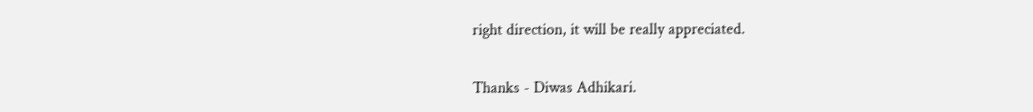right direction, it will be really appreciated.

Thanks - Diwas Adhikari.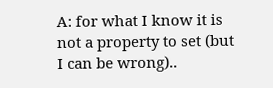A: for what I know it is not a property to set (but I can be wrong)..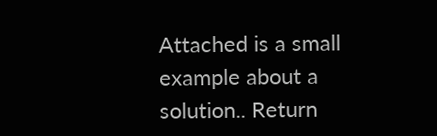Attached is a small example about a solution.. Return